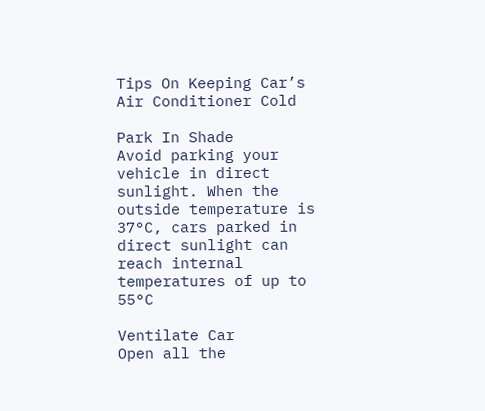Tips On Keeping Car’s Air Conditioner Cold

Park In Shade
Avoid parking your vehicle in direct sunlight. When the outside temperature is 37°C, cars parked in direct sunlight can reach internal temperatures of up to 55°C

Ventilate Car
Open all the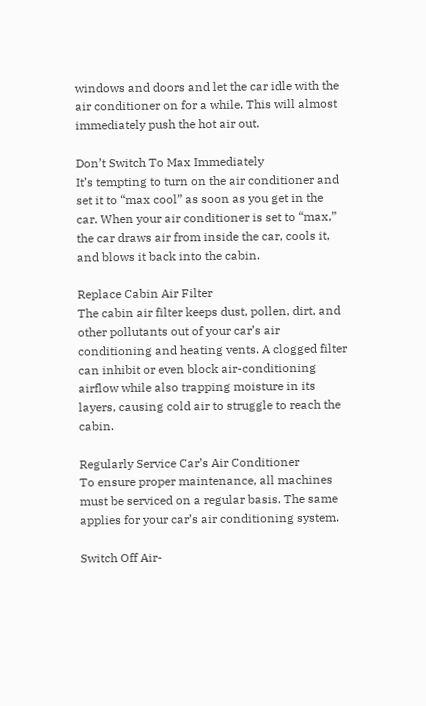windows and doors and let the car idle with the air conditioner on for a while. This will almost immediately push the hot air out.

Don’t Switch To Max Immediately
It’s tempting to turn on the air conditioner and set it to “max cool” as soon as you get in the car. When your air conditioner is set to “max,” the car draws air from inside the car, cools it, and blows it back into the cabin.

Replace Cabin Air Filter
The cabin air filter keeps dust, pollen, dirt, and other pollutants out of your car’s air conditioning and heating vents. A clogged filter can inhibit or even block air-conditioning airflow while also trapping moisture in its layers, causing cold air to struggle to reach the cabin.

Regularly Service Car’s Air Conditioner
To ensure proper maintenance, all machines must be serviced on a regular basis. The same applies for your car’s air conditioning system.

Switch Off Air-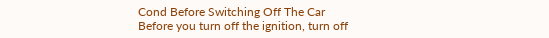Cond Before Switching Off The Car
Before you turn off the ignition, turn off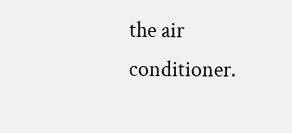the air conditioner.